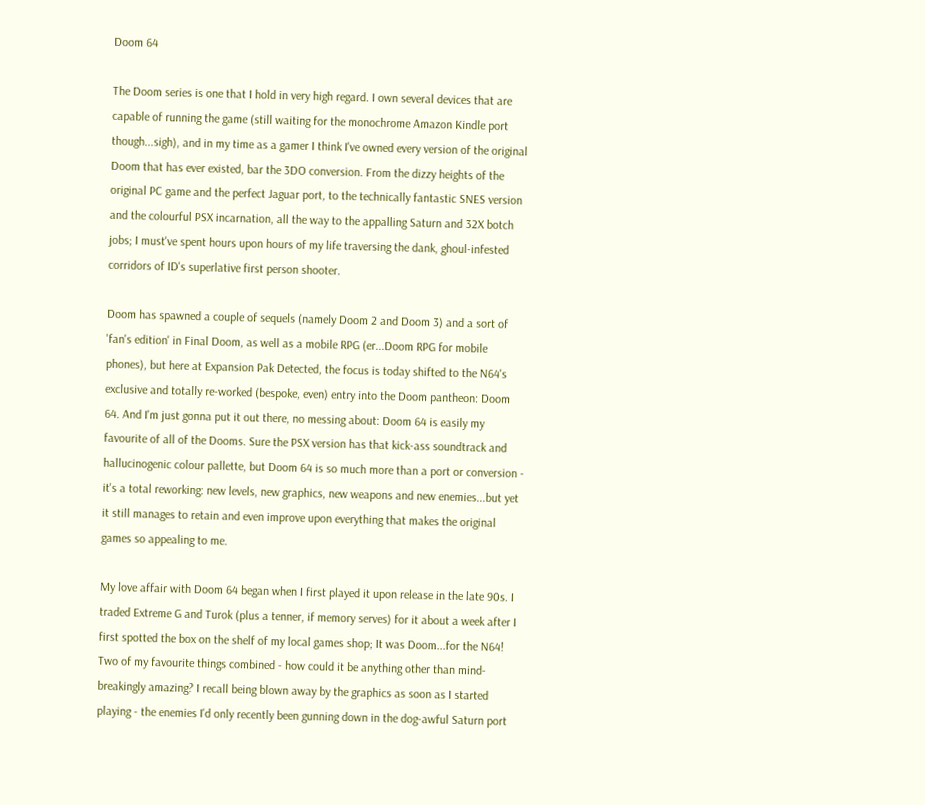Doom 64

The Doom series is one that I hold in very high regard. I own several devices that are capable of running the game (still waiting for the monochrome Amazon Kindle port though...sigh), and in my time as a gamer I think I've owned every version of the original Doom that has ever existed, bar the 3DO conversion. From the dizzy heights of the original PC game and the perfect Jaguar port, to the technically fantastic SNES version and the colourful PSX incarnation, all the way to the appalling Saturn and 32X botch jobs; I must've spent hours upon hours of my life traversing the dank, ghoul-infested corridors of ID's superlative first person shooter.

Doom has spawned a couple of sequels (namely Doom 2 and Doom 3) and a sort of 'fan's edition' in Final Doom, as well as a mobile RPG (er...Doom RPG for mobile phones), but here at Expansion Pak Detected, the focus is today shifted to the N64's exclusive and totally re-worked (bespoke, even) entry into the Doom pantheon: Doom 64. And I'm just gonna put it out there, no messing about: Doom 64 is easily my favourite of all of the Dooms. Sure the PSX version has that kick-ass soundtrack and hallucinogenic colour pallette, but Doom 64 is so much more than a port or conversion - it's a total reworking: new levels, new graphics, new weapons and new enemies...but yet it still manages to retain and even improve upon everything that makes the original games so appealing to me.

My love affair with Doom 64 began when I first played it upon release in the late 90s. I traded Extreme G and Turok (plus a tenner, if memory serves) for it about a week after I first spotted the box on the shelf of my local games shop; It was Doom...for the N64! Two of my favourite things combined - how could it be anything other than mind-breakingly amazing? I recall being blown away by the graphics as soon as I started playing - the enemies I'd only recently been gunning down in the dog-awful Saturn port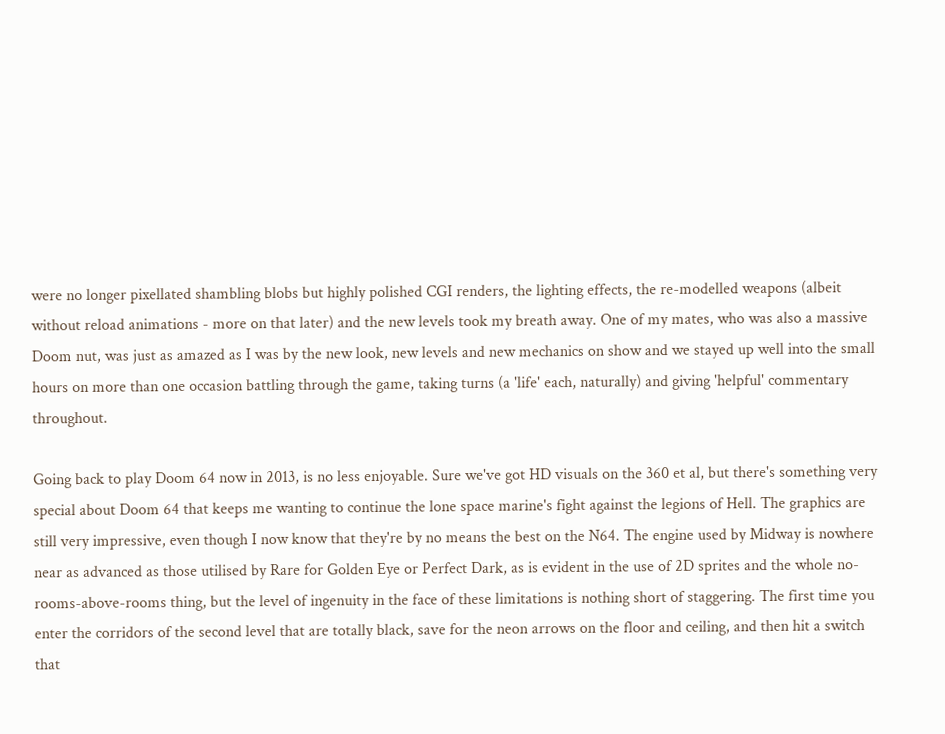were no longer pixellated shambling blobs but highly polished CGI renders, the lighting effects, the re-modelled weapons (albeit without reload animations - more on that later) and the new levels took my breath away. One of my mates, who was also a massive Doom nut, was just as amazed as I was by the new look, new levels and new mechanics on show and we stayed up well into the small hours on more than one occasion battling through the game, taking turns (a 'life' each, naturally) and giving 'helpful' commentary throughout.

Going back to play Doom 64 now in 2013, is no less enjoyable. Sure we've got HD visuals on the 360 et al, but there's something very special about Doom 64 that keeps me wanting to continue the lone space marine's fight against the legions of Hell. The graphics are still very impressive, even though I now know that they're by no means the best on the N64. The engine used by Midway is nowhere near as advanced as those utilised by Rare for Golden Eye or Perfect Dark, as is evident in the use of 2D sprites and the whole no-rooms-above-rooms thing, but the level of ingenuity in the face of these limitations is nothing short of staggering. The first time you enter the corridors of the second level that are totally black, save for the neon arrows on the floor and ceiling, and then hit a switch that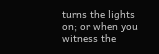turns the lights on; or when you witness the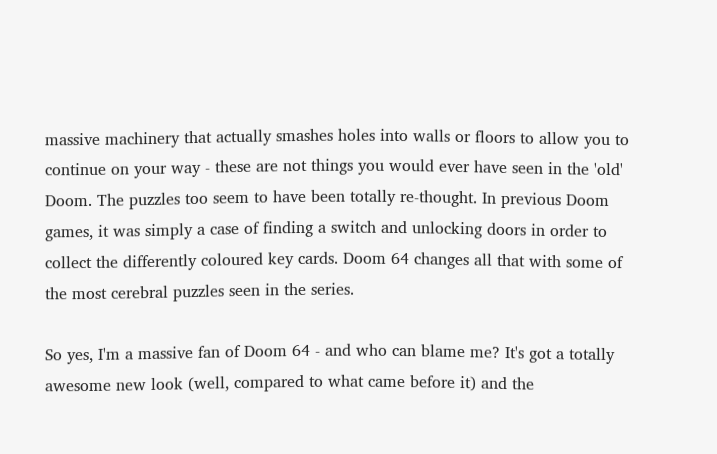massive machinery that actually smashes holes into walls or floors to allow you to continue on your way - these are not things you would ever have seen in the 'old' Doom. The puzzles too seem to have been totally re-thought. In previous Doom games, it was simply a case of finding a switch and unlocking doors in order to collect the differently coloured key cards. Doom 64 changes all that with some of the most cerebral puzzles seen in the series.

So yes, I'm a massive fan of Doom 64 - and who can blame me? It's got a totally awesome new look (well, compared to what came before it) and the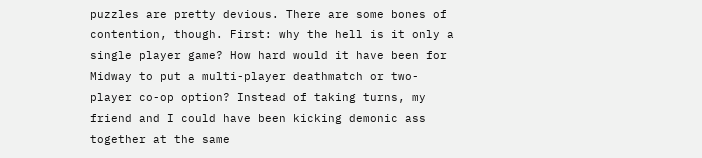puzzles are pretty devious. There are some bones of contention, though. First: why the hell is it only a single player game? How hard would it have been for Midway to put a multi-player deathmatch or two-player co-op option? Instead of taking turns, my friend and I could have been kicking demonic ass together at the same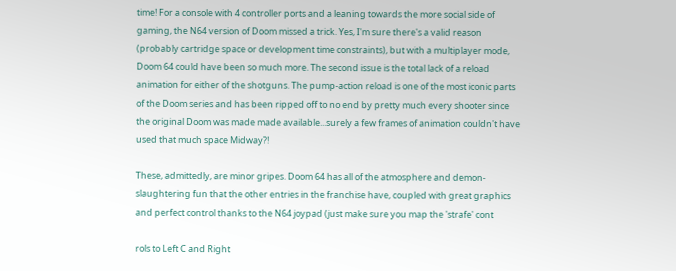time! For a console with 4 controller ports and a leaning towards the more social side of gaming, the N64 version of Doom missed a trick. Yes, I'm sure there's a valid reason (probably cartridge space or development time constraints), but with a multiplayer mode, Doom 64 could have been so much more. The second issue is the total lack of a reload animation for either of the shotguns. The pump-action reload is one of the most iconic parts of the Doom series and has been ripped off to no end by pretty much every shooter since the original Doom was made made available...surely a few frames of animation couldn't have used that much space Midway?!

These, admittedly, are minor gripes. Doom 64 has all of the atmosphere and demon-slaughtering fun that the other entries in the franchise have, coupled with great graphics and perfect control thanks to the N64 joypad (just make sure you map the 'strafe' cont

rols to Left C and Right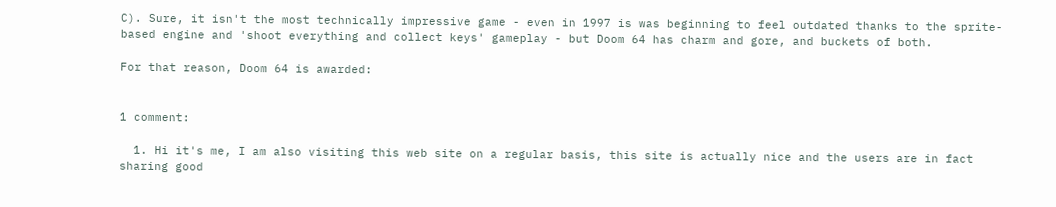C). Sure, it isn't the most technically impressive game - even in 1997 is was beginning to feel outdated thanks to the sprite-based engine and 'shoot everything and collect keys' gameplay - but Doom 64 has charm and gore, and buckets of both.

For that reason, Doom 64 is awarded:


1 comment:

  1. Hi it's me, I am also visiting this web site on a regular basis, this site is actually nice and the users are in fact sharing good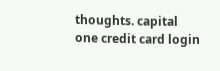thoughts. capital one credit card login